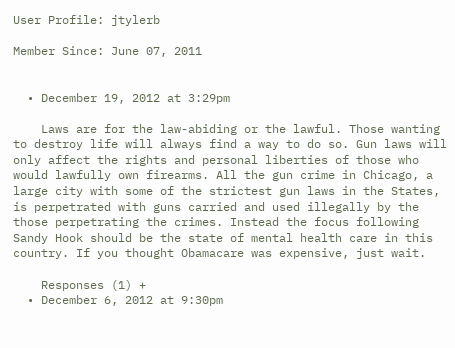User Profile: jtylerb

Member Since: June 07, 2011


  • December 19, 2012 at 3:29pm

    Laws are for the law-abiding or the lawful. Those wanting to destroy life will always find a way to do so. Gun laws will only affect the rights and personal liberties of those who would lawfully own firearms. All the gun crime in Chicago, a large city with some of the strictest gun laws in the States, is perpetrated with guns carried and used illegally by the those perpetrating the crimes. Instead the focus following Sandy Hook should be the state of mental health care in this country. If you thought Obamacare was expensive, just wait.

    Responses (1) +
  • December 6, 2012 at 9:30pm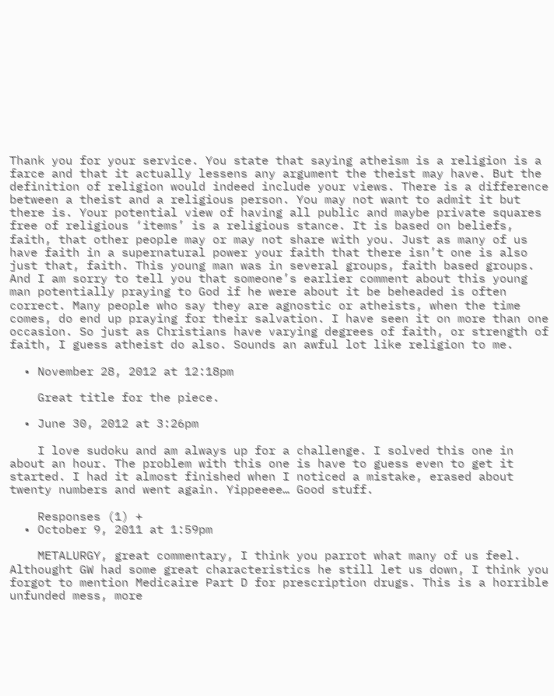Thank you for your service. You state that saying atheism is a religion is a farce and that it actually lessens any argument the theist may have. But the definition of religion would indeed include your views. There is a difference between a theist and a religious person. You may not want to admit it but there is. Your potential view of having all public and maybe private squares free of religious ‘items’ is a religious stance. It is based on beliefs, faith, that other people may or may not share with you. Just as many of us have faith in a supernatural power your faith that there isn’t one is also just that, faith. This young man was in several groups, faith based groups. And I am sorry to tell you that someone’s earlier comment about this young man potentially praying to God if he were about it be beheaded is often correct. Many people who say they are agnostic or atheists, when the time comes, do end up praying for their salvation. I have seen it on more than one occasion. So just as Christians have varying degrees of faith, or strength of faith, I guess atheist do also. Sounds an awful lot like religion to me.

  • November 28, 2012 at 12:18pm

    Great title for the piece.

  • June 30, 2012 at 3:26pm

    I love sudoku and am always up for a challenge. I solved this one in about an hour. The problem with this one is have to guess even to get it started. I had it almost finished when I noticed a mistake, erased about twenty numbers and went again. Yippeeee… Good stuff.

    Responses (1) +
  • October 9, 2011 at 1:59pm

    METALURGY, great commentary, I think you parrot what many of us feel. Althought GW had some great characteristics he still let us down, I think you forgot to mention Medicaire Part D for prescription drugs. This is a horrible unfunded mess, more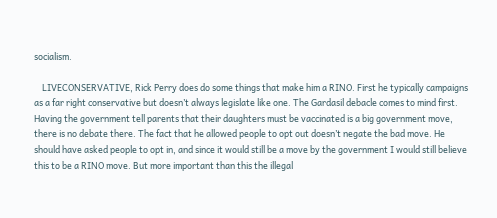socialism.

    LIVECONSERVATIVE, Rick Perry does do some things that make him a RINO. First he typically campaigns as a far right conservative but doesn’t always legislate like one. The Gardasil debacle comes to mind first. Having the government tell parents that their daughters must be vaccinated is a big government move, there is no debate there. The fact that he allowed people to opt out doesn’t negate the bad move. He should have asked people to opt in, and since it would still be a move by the government I would still believe this to be a RINO move. But more important than this the illegal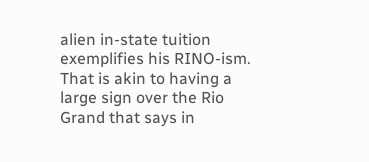alien in-state tuition exemplifies his RINO-ism. That is akin to having a large sign over the Rio Grand that says in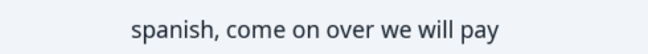spanish, come on over we will pay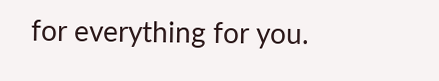for everything for you.